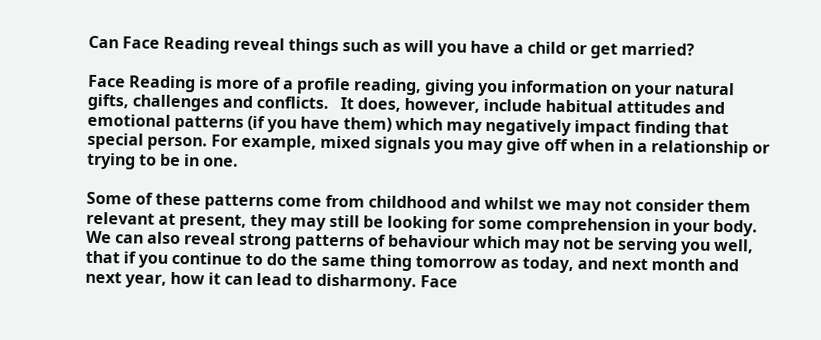Can Face Reading reveal things such as will you have a child or get married?

Face Reading is more of a profile reading, giving you information on your natural gifts, challenges and conflicts.   It does, however, include habitual attitudes and emotional patterns (if you have them) which may negatively impact finding that special person. For example, mixed signals you may give off when in a relationship or trying to be in one.

Some of these patterns come from childhood and whilst we may not consider them relevant at present, they may still be looking for some comprehension in your body.  We can also reveal strong patterns of behaviour which may not be serving you well, that if you continue to do the same thing tomorrow as today, and next month and next year, how it can lead to disharmony. Face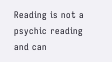Reading is not a psychic reading and can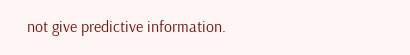not give predictive information.